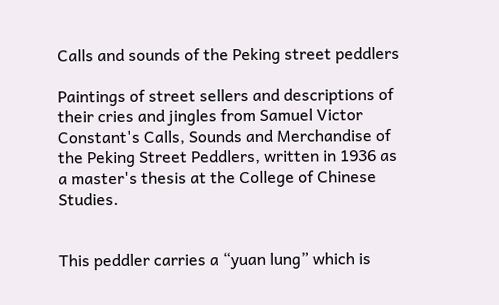Calls and sounds of the Peking street peddlers

Paintings of street sellers and descriptions of their cries and jingles from Samuel Victor Constant's Calls, Sounds and Merchandise of the Peking Street Peddlers, written in 1936 as a master's thesis at the College of Chinese Studies.


This peddler carries a “yuan lung” which is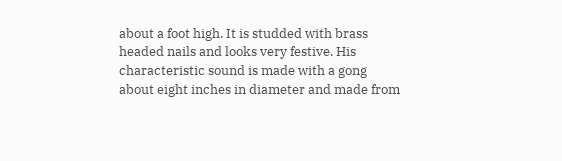about a foot high. It is studded with brass headed nails and looks very festive. His characteristic sound is made with a gong about eight inches in diameter and made from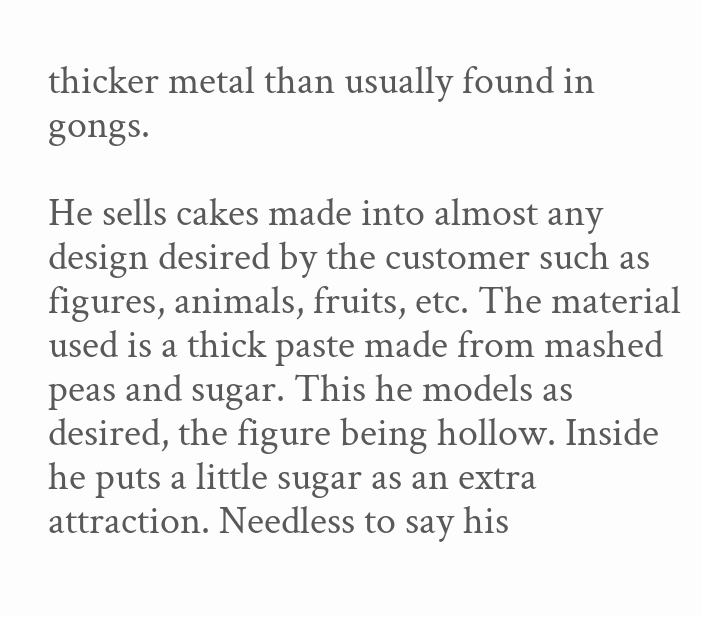thicker metal than usually found in gongs.

He sells cakes made into almost any design desired by the customer such as figures, animals, fruits, etc. The material used is a thick paste made from mashed peas and sugar. This he models as desired, the figure being hollow. Inside he puts a little sugar as an extra attraction. Needless to say his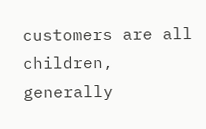customers are all children, generally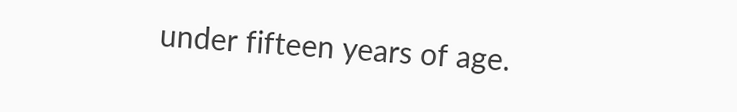under fifteen years of age.